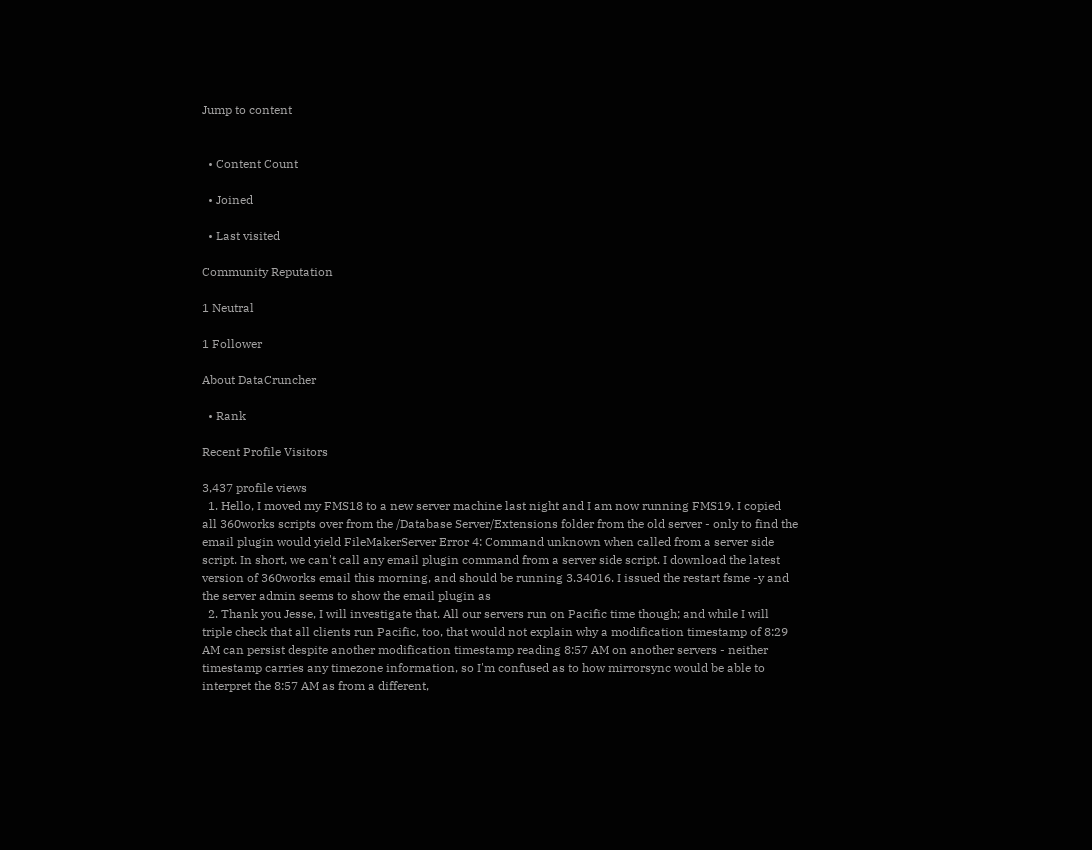Jump to content


  • Content Count

  • Joined

  • Last visited

Community Reputation

1 Neutral

1 Follower

About DataCruncher

  • Rank

Recent Profile Visitors

3,437 profile views
  1. Hello, I moved my FMS18 to a new server machine last night and I am now running FMS19. I copied all 360works scripts over from the /Database Server/Extensions folder from the old server - only to find the email plugin would yield FileMakerServer Error 4: Command unknown when called from a server side script. In short, we can't call any email plugin command from a server side script. I download the latest version of 360works email this morning, and should be running 3.34016. I issued the restart fsme -y and the server admin seems to show the email plugin as
  2. Thank you Jesse, I will investigate that. All our servers run on Pacific time though; and while I will triple check that all clients run Pacific, too, that would not explain why a modification timestamp of 8:29 AM can persist despite another modification timestamp reading 8:57 AM on another servers - neither timestamp carries any timezone information, so I'm confused as to how mirrorsync would be able to interpret the 8:57 AM as from a different,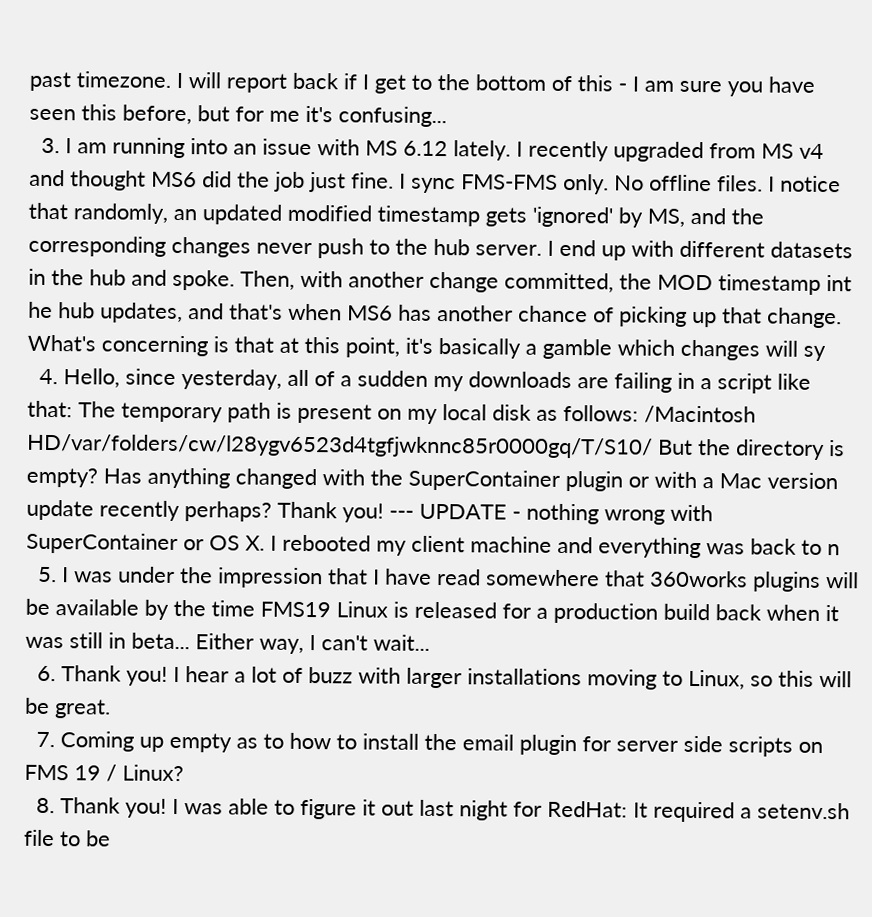past timezone. I will report back if I get to the bottom of this - I am sure you have seen this before, but for me it's confusing...
  3. I am running into an issue with MS 6.12 lately. I recently upgraded from MS v4 and thought MS6 did the job just fine. I sync FMS-FMS only. No offline files. I notice that randomly, an updated modified timestamp gets 'ignored' by MS, and the corresponding changes never push to the hub server. I end up with different datasets in the hub and spoke. Then, with another change committed, the MOD timestamp int he hub updates, and that's when MS6 has another chance of picking up that change. What's concerning is that at this point, it's basically a gamble which changes will sy
  4. Hello, since yesterday, all of a sudden my downloads are failing in a script like that: The temporary path is present on my local disk as follows: /Macintosh HD/var/folders/cw/l28ygv6523d4tgfjwknnc85r0000gq/T/S10/ But the directory is empty? Has anything changed with the SuperContainer plugin or with a Mac version update recently perhaps? Thank you! --- UPDATE - nothing wrong with SuperContainer or OS X. I rebooted my client machine and everything was back to n
  5. I was under the impression that I have read somewhere that 360works plugins will be available by the time FMS19 Linux is released for a production build back when it was still in beta... Either way, I can't wait...
  6. Thank you! I hear a lot of buzz with larger installations moving to Linux, so this will be great.
  7. Coming up empty as to how to install the email plugin for server side scripts on FMS 19 / Linux?
  8. Thank you! I was able to figure it out last night for RedHat: It required a setenv.sh file to be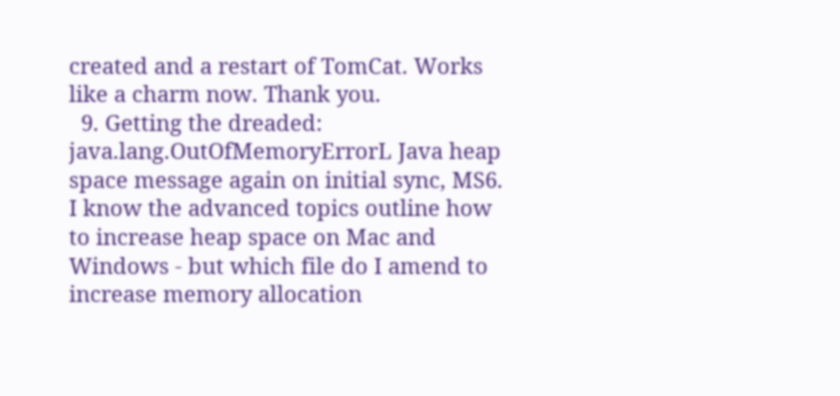created and a restart of TomCat. Works like a charm now. Thank you.
  9. Getting the dreaded: java.lang.OutOfMemoryErrorL Java heap space message again on initial sync, MS6. I know the advanced topics outline how to increase heap space on Mac and Windows - but which file do I amend to increase memory allocation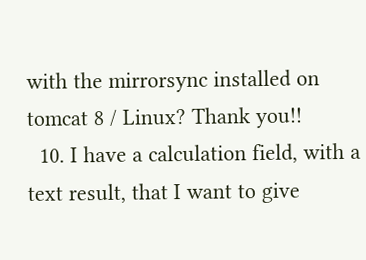with the mirrorsync installed on tomcat 8 / Linux? Thank you!!
  10. I have a calculation field, with a text result, that I want to give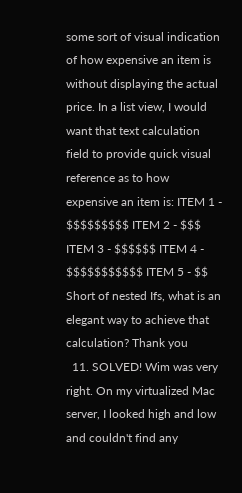some sort of visual indication of how expensive an item is without displaying the actual price. In a list view, I would want that text calculation field to provide quick visual reference as to how expensive an item is: ITEM 1 - $$$$$$$$$ ITEM 2 - $$$ ITEM 3 - $$$$$$ ITEM 4 - $$$$$$$$$$$ ITEM 5 - $$ Short of nested Ifs, what is an elegant way to achieve that calculation? Thank you
  11. SOLVED! Wim was very right. On my virtualized Mac server, I looked high and low and couldn't find any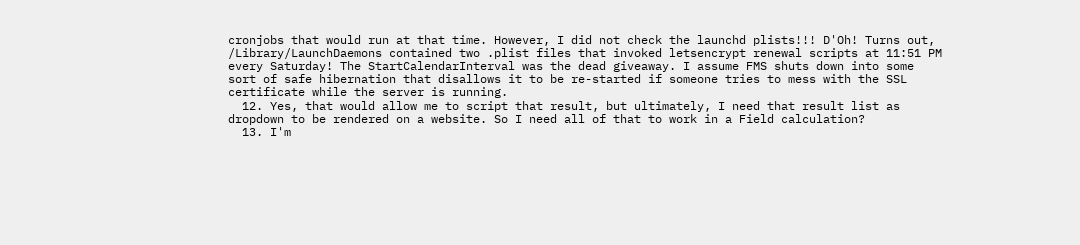cronjobs that would run at that time. However, I did not check the launchd plists!!! D'Oh! Turns out, /Library/LaunchDaemons contained two .plist files that invoked letsencrypt renewal scripts at 11:51 PM every Saturday! The StartCalendarInterval was the dead giveaway. I assume FMS shuts down into some sort of safe hibernation that disallows it to be re-started if someone tries to mess with the SSL certificate while the server is running.
  12. Yes, that would allow me to script that result, but ultimately, I need that result list as dropdown to be rendered on a website. So I need all of that to work in a Field calculation?
  13. I'm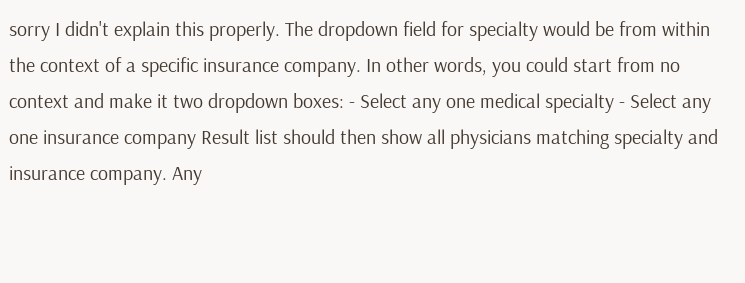sorry I didn't explain this properly. The dropdown field for specialty would be from within the context of a specific insurance company. In other words, you could start from no context and make it two dropdown boxes: - Select any one medical specialty - Select any one insurance company Result list should then show all physicians matching specialty and insurance company. Any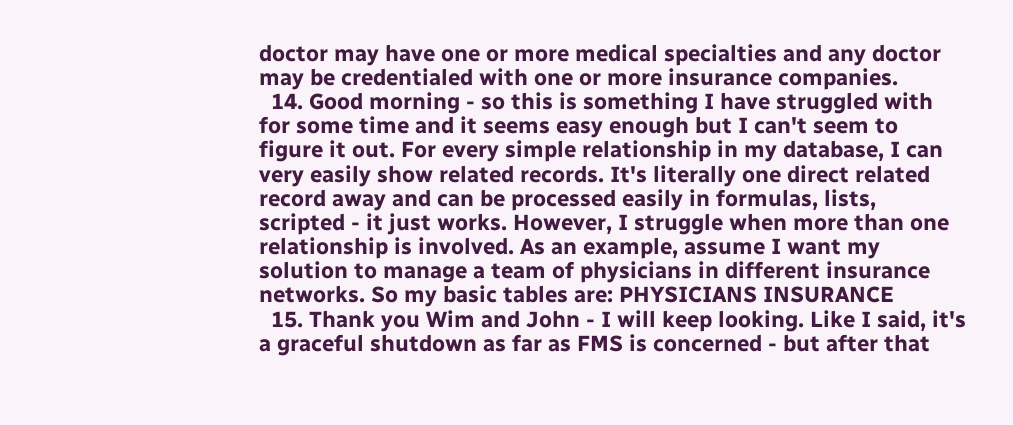doctor may have one or more medical specialties and any doctor may be credentialed with one or more insurance companies.
  14. Good morning - so this is something I have struggled with for some time and it seems easy enough but I can't seem to figure it out. For every simple relationship in my database, I can very easily show related records. It's literally one direct related record away and can be processed easily in formulas, lists, scripted - it just works. However, I struggle when more than one relationship is involved. As an example, assume I want my solution to manage a team of physicians in different insurance networks. So my basic tables are: PHYSICIANS INSURANCE
  15. Thank you Wim and John - I will keep looking. Like I said, it's a graceful shutdown as far as FMS is concerned - but after that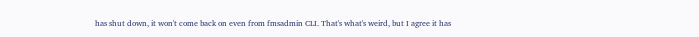has shut down, it won't come back on even from fmsadmin CLI. That's what's weird, but I agree it has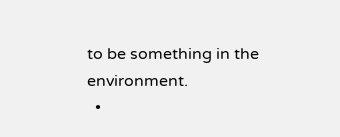to be something in the environment.
  •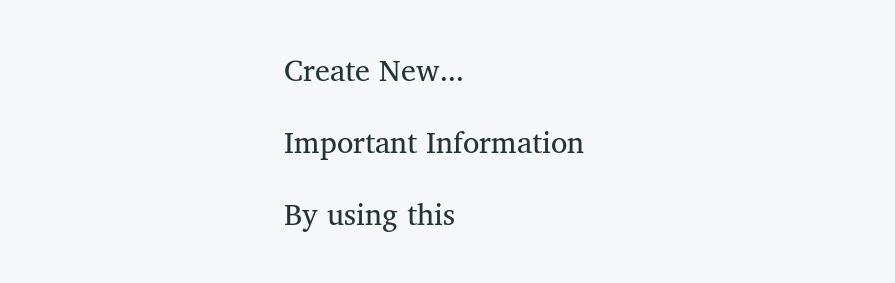Create New...

Important Information

By using this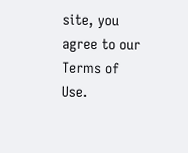site, you agree to our Terms of Use.